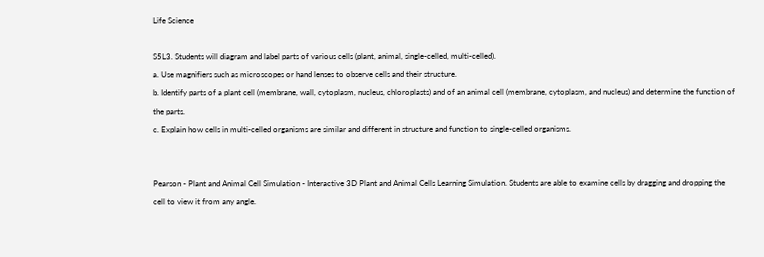Life Science

S5L3. Students will diagram and label parts of various cells (plant, animal, single-celled, multi-celled).
a. Use magnifiers such as microscopes or hand lenses to observe cells and their structure.
b. Identify parts of a plant cell (membrane, wall, cytoplasm, nucleus, chloroplasts) and of an animal cell (membrane, cytoplasm, and nucleus) and determine the function of the parts.
c. Explain how cells in multi-celled organisms are similar and different in structure and function to single-celled organisms.


Pearson - Plant and Animal Cell Simulation - Interactive 3D Plant and Animal Cells Learning Simulation. Students are able to examine cells by dragging and dropping the cell to view it from any angle.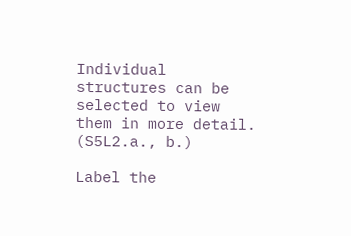Individual structures can be selected to view them in more detail. (S5L2.a., b.)

Label the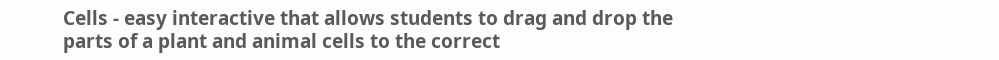Cells - easy interactive that allows students to drag and drop the parts of a plant and animal cells to the correct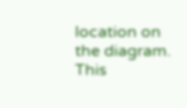location on the diagram. This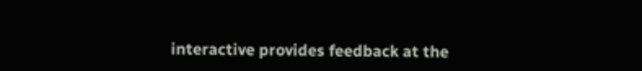interactive provides feedback at the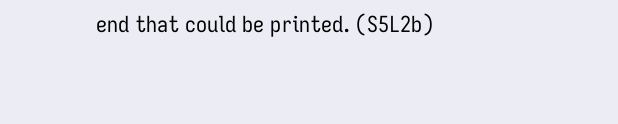end that could be printed. (S5L2b)